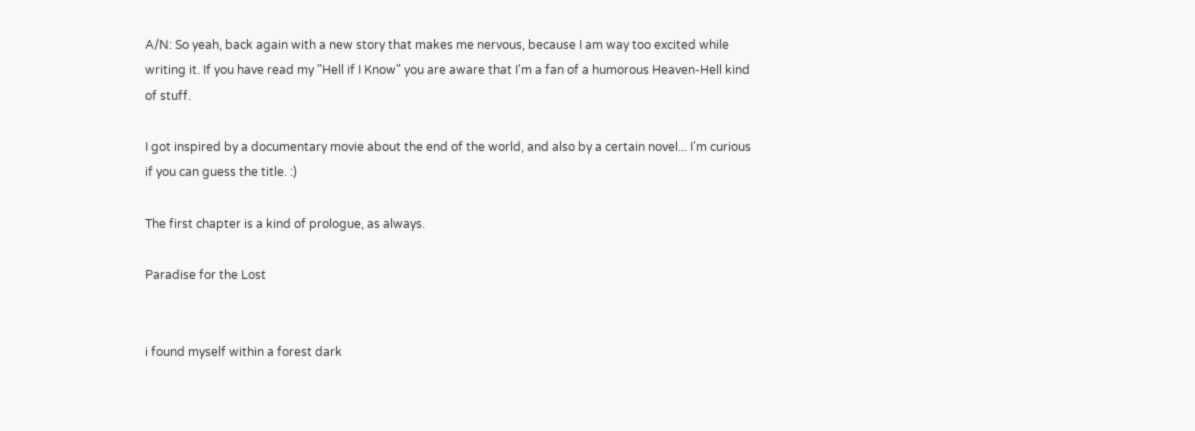A/N: So yeah, back again with a new story that makes me nervous, because I am way too excited while writing it. If you have read my "Hell if I Know" you are aware that I'm a fan of a humorous Heaven-Hell kind of stuff.

I got inspired by a documentary movie about the end of the world, and also by a certain novel... I'm curious if you can guess the title. :)

The first chapter is a kind of prologue, as always.

Paradise for the Lost


i found myself within a forest dark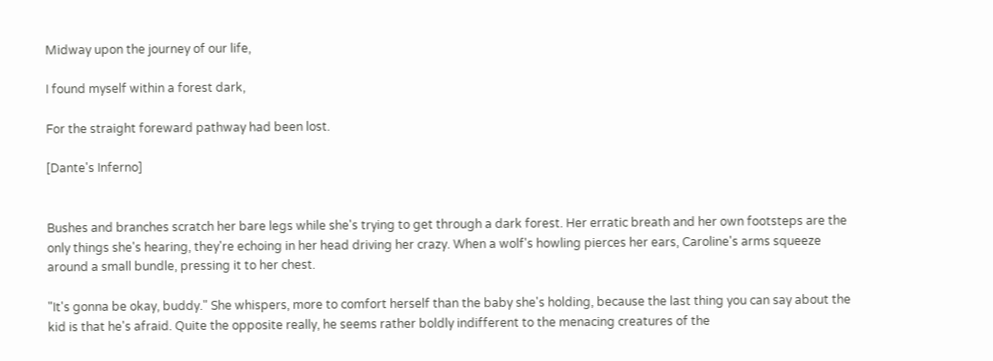Midway upon the journey of our life,

I found myself within a forest dark,

For the straight foreward pathway had been lost.

[Dante's Inferno]


Bushes and branches scratch her bare legs while she's trying to get through a dark forest. Her erratic breath and her own footsteps are the only things she's hearing, they're echoing in her head driving her crazy. When a wolf's howling pierces her ears, Caroline's arms squeeze around a small bundle, pressing it to her chest.

"It's gonna be okay, buddy." She whispers, more to comfort herself than the baby she's holding, because the last thing you can say about the kid is that he's afraid. Quite the opposite really, he seems rather boldly indifferent to the menacing creatures of the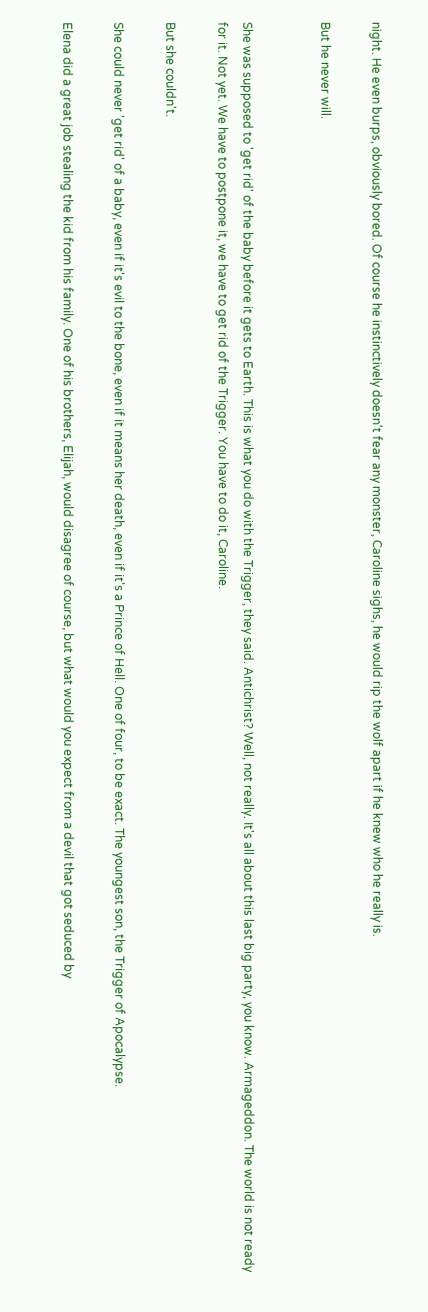night. He even burps, obviously bored. Of course he instinctively doesn't fear any monster, Caroline sighs, he would rip the wolf apart if he knew who he really is.

But he never will.


She was supposed to 'get rid' of the baby before it gets to Earth. This is what you do with the Trigger, they said. Antichrist? Well, not really. It's all about this last big party, you know. Armageddon. The world is not ready for it. Not yet. We have to postpone it, we have to get rid of the Trigger. You have to do it, Caroline.

But she couldn't.

She could never 'get rid' of a baby, even if it's evil to the bone, even if it means her death, even if it's a Prince of Hell. One of four, to be exact. The youngest son, the Trigger of Apocalypse.

Elena did a great job stealing the kid from his family. One of his brothers, Elijah, would disagree of course, but what would you expect from a devil that got seduced by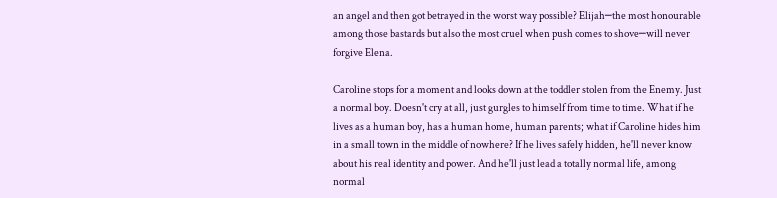an angel and then got betrayed in the worst way possible? Elijah─the most honourable among those bastards but also the most cruel when push comes to shove─will never forgive Elena.

Caroline stops for a moment and looks down at the toddler stolen from the Enemy. Just a normal boy. Doesn't cry at all, just gurgles to himself from time to time. What if he lives as a human boy, has a human home, human parents; what if Caroline hides him in a small town in the middle of nowhere? If he lives safely hidden, he'll never know about his real identity and power. And he'll just lead a totally normal life, among normal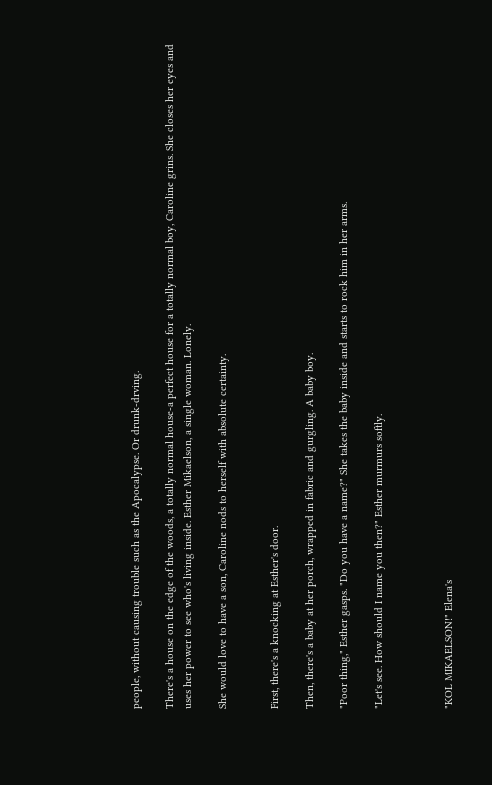people, without causing trouble such as the Apocalypse. Or drunk-drving.

There's a house on the edge of the woods, a totally normal house-a perfect house for a totally normal boy, Caroline grins. She closes her eyes and uses her power to see who's living inside. Esther Mikaelson, a single woman. Lonely.

She would love to have a son, Caroline nods to herself with absolute certainty.


First, there's a knocking at Esther's door.

Then, there's a baby at her porch, wrapped in fabric and gurgling. A baby boy.

"Poor thing," Esther gasps. "Do you have a name?" She takes the baby inside and starts to rock him in her arms.

"Let's see. How should I name you then?" Esther murmurs softly.



"KOL MIKAELSON!" Elena's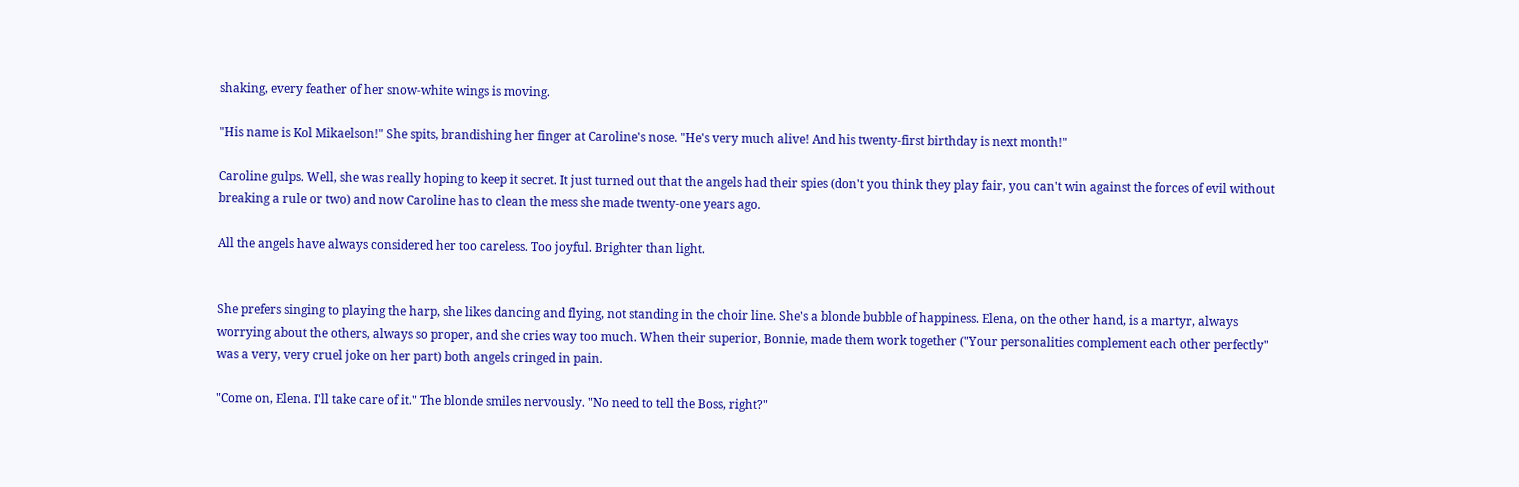shaking, every feather of her snow-white wings is moving.

"His name is Kol Mikaelson!" She spits, brandishing her finger at Caroline's nose. "He's very much alive! And his twenty-first birthday is next month!"

Caroline gulps. Well, she was really hoping to keep it secret. It just turned out that the angels had their spies (don't you think they play fair, you can't win against the forces of evil without breaking a rule or two) and now Caroline has to clean the mess she made twenty-one years ago.

All the angels have always considered her too careless. Too joyful. Brighter than light.


She prefers singing to playing the harp, she likes dancing and flying, not standing in the choir line. She's a blonde bubble of happiness. Elena, on the other hand, is a martyr, always worrying about the others, always so proper, and she cries way too much. When their superior, Bonnie, made them work together ("Your personalities complement each other perfectly" was a very, very cruel joke on her part) both angels cringed in pain.

"Come on, Elena. I'll take care of it." The blonde smiles nervously. "No need to tell the Boss, right?"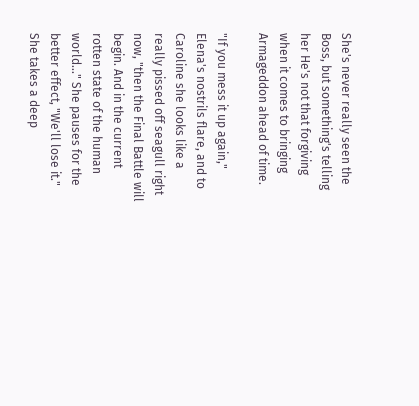She's never really seen the Boss, but something's telling her He's not that forgiving when it comes to bringing Armageddon ahead of time.

"If you mess it up again," Elena's nostrils flare, and to Caroline she looks like a really pissed off seagull right now, "then the Final Battle will begin. And in the current rotten state of the human world..." She pauses for the better effect, "We'll lose it." She takes a deep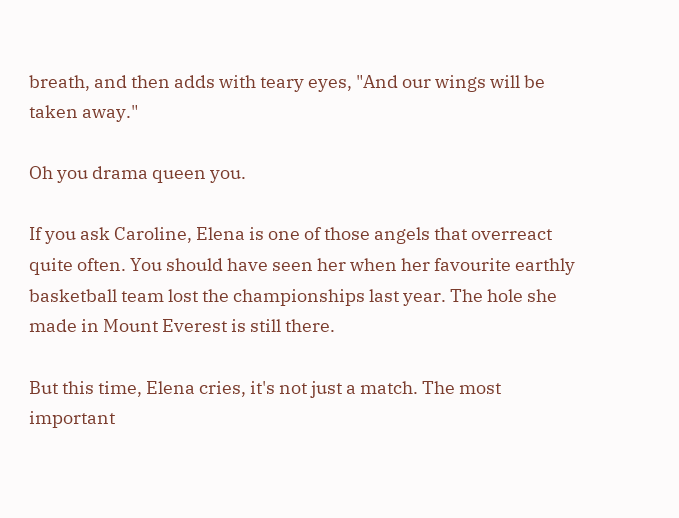breath, and then adds with teary eyes, "And our wings will be taken away."

Oh you drama queen you.

If you ask Caroline, Elena is one of those angels that overreact quite often. You should have seen her when her favourite earthly basketball team lost the championships last year. The hole she made in Mount Everest is still there.

But this time, Elena cries, it's not just a match. The most important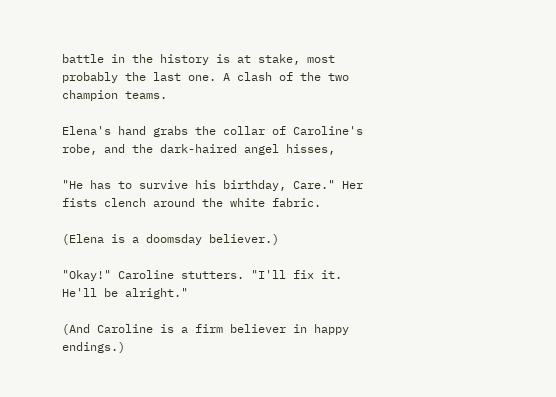battle in the history is at stake, most probably the last one. A clash of the two champion teams.

Elena's hand grabs the collar of Caroline's robe, and the dark-haired angel hisses,

"He has to survive his birthday, Care." Her fists clench around the white fabric.

(Elena is a doomsday believer.)

"Okay!" Caroline stutters. "I'll fix it. He'll be alright."

(And Caroline is a firm believer in happy endings.)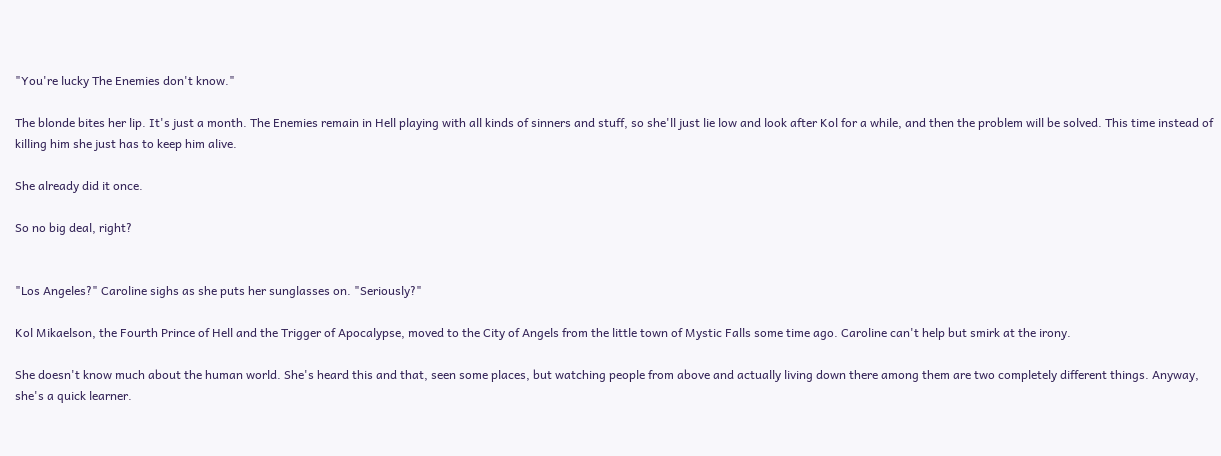"You're lucky The Enemies don't know."

The blonde bites her lip. It's just a month. The Enemies remain in Hell playing with all kinds of sinners and stuff, so she'll just lie low and look after Kol for a while, and then the problem will be solved. This time instead of killing him she just has to keep him alive.

She already did it once.

So no big deal, right?


"Los Angeles?" Caroline sighs as she puts her sunglasses on. "Seriously?"

Kol Mikaelson, the Fourth Prince of Hell and the Trigger of Apocalypse, moved to the City of Angels from the little town of Mystic Falls some time ago. Caroline can't help but smirk at the irony.

She doesn't know much about the human world. She's heard this and that, seen some places, but watching people from above and actually living down there among them are two completely different things. Anyway, she's a quick learner.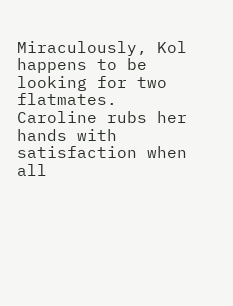Miraculously, Kol happens to be looking for two flatmates. Caroline rubs her hands with satisfaction when all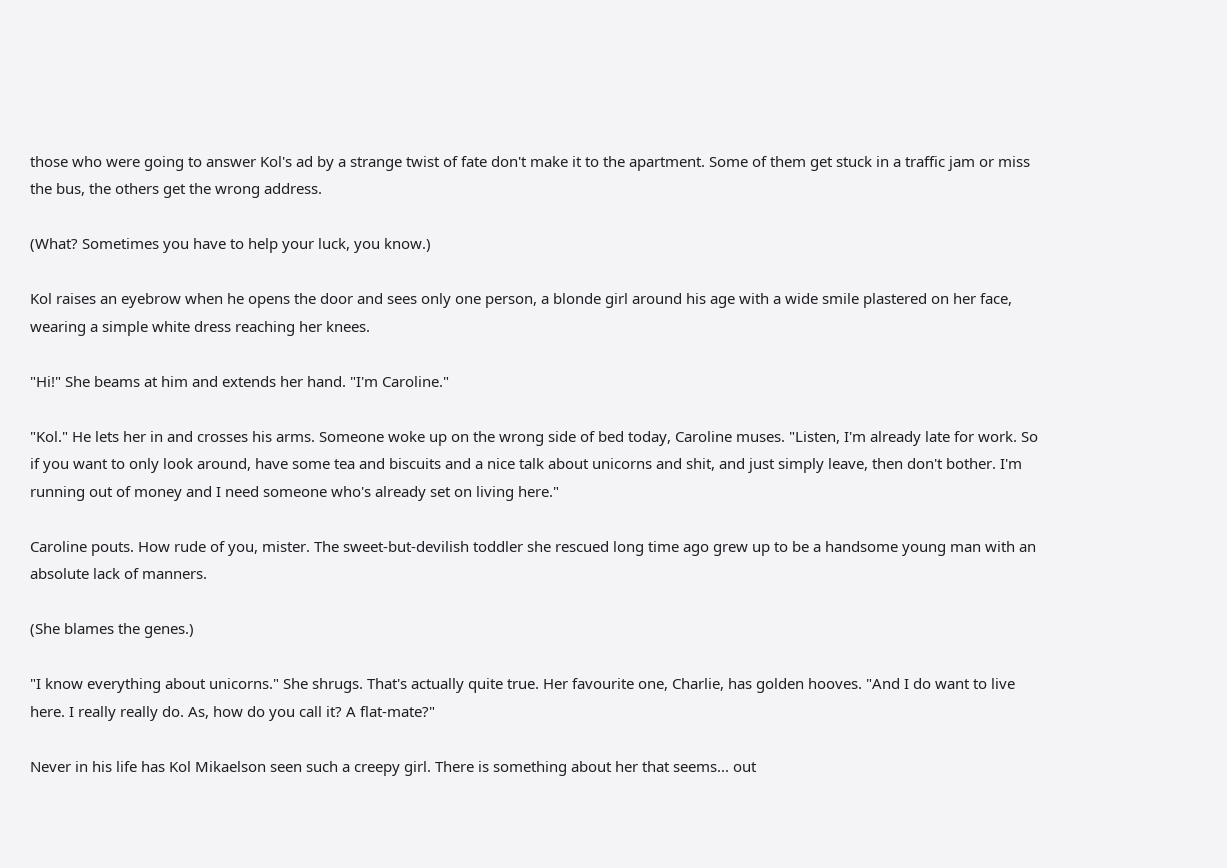those who were going to answer Kol's ad by a strange twist of fate don't make it to the apartment. Some of them get stuck in a traffic jam or miss the bus, the others get the wrong address.

(What? Sometimes you have to help your luck, you know.)

Kol raises an eyebrow when he opens the door and sees only one person, a blonde girl around his age with a wide smile plastered on her face, wearing a simple white dress reaching her knees.

"Hi!" She beams at him and extends her hand. "I'm Caroline."

"Kol." He lets her in and crosses his arms. Someone woke up on the wrong side of bed today, Caroline muses. "Listen, I'm already late for work. So if you want to only look around, have some tea and biscuits and a nice talk about unicorns and shit, and just simply leave, then don't bother. I'm running out of money and I need someone who's already set on living here."

Caroline pouts. How rude of you, mister. The sweet-but-devilish toddler she rescued long time ago grew up to be a handsome young man with an absolute lack of manners.

(She blames the genes.)

"I know everything about unicorns." She shrugs. That's actually quite true. Her favourite one, Charlie, has golden hooves. "And I do want to live here. I really really do. As, how do you call it? A flat-mate?"

Never in his life has Kol Mikaelson seen such a creepy girl. There is something about her that seems... out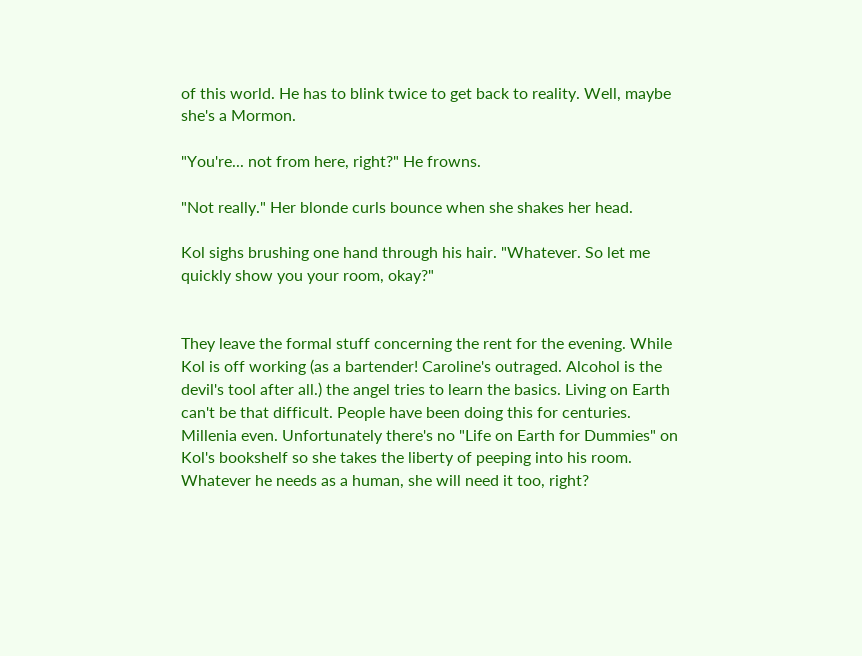of this world. He has to blink twice to get back to reality. Well, maybe she's a Mormon.

"You're... not from here, right?" He frowns.

"Not really." Her blonde curls bounce when she shakes her head.

Kol sighs brushing one hand through his hair. "Whatever. So let me quickly show you your room, okay?"


They leave the formal stuff concerning the rent for the evening. While Kol is off working (as a bartender! Caroline's outraged. Alcohol is the devil's tool after all.) the angel tries to learn the basics. Living on Earth can't be that difficult. People have been doing this for centuries. Millenia even. Unfortunately there's no "Life on Earth for Dummies" on Kol's bookshelf so she takes the liberty of peeping into his room. Whatever he needs as a human, she will need it too, right?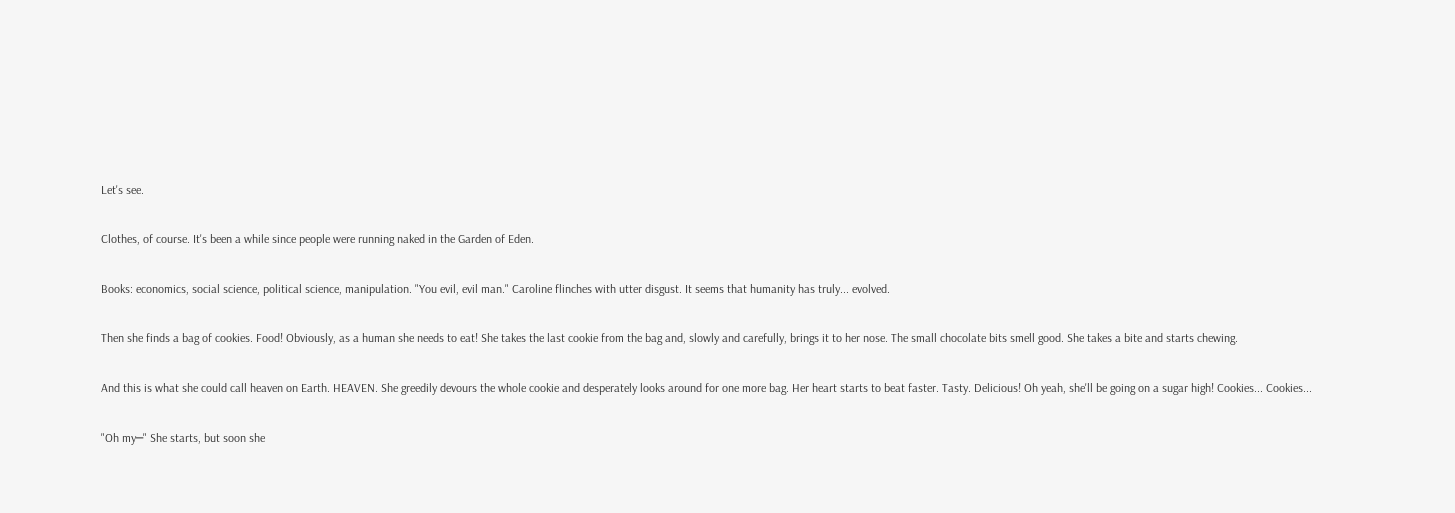Let's see.

Clothes, of course. It's been a while since people were running naked in the Garden of Eden.

Books: economics, social science, political science, manipulation. "You evil, evil man." Caroline flinches with utter disgust. It seems that humanity has truly... evolved.

Then she finds a bag of cookies. Food! Obviously, as a human she needs to eat! She takes the last cookie from the bag and, slowly and carefully, brings it to her nose. The small chocolate bits smell good. She takes a bite and starts chewing.

And this is what she could call heaven on Earth. HEAVEN. She greedily devours the whole cookie and desperately looks around for one more bag. Her heart starts to beat faster. Tasty. Delicious! Oh yeah, she'll be going on a sugar high! Cookies... Cookies...

"Oh my─" She starts, but soon she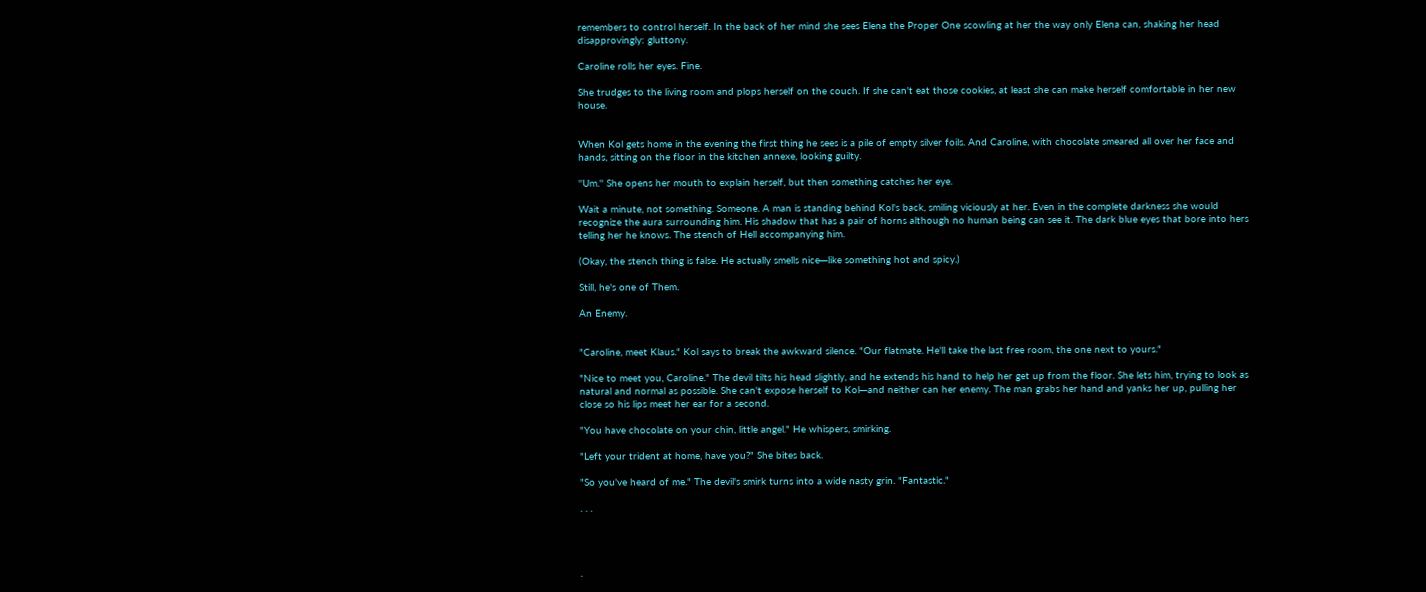remembers to control herself. In the back of her mind she sees Elena the Proper One scowling at her the way only Elena can, shaking her head disapprovingly: gluttony.

Caroline rolls her eyes. Fine.

She trudges to the living room and plops herself on the couch. If she can't eat those cookies, at least she can make herself comfortable in her new house.


When Kol gets home in the evening the first thing he sees is a pile of empty silver foils. And Caroline, with chocolate smeared all over her face and hands, sitting on the floor in the kitchen annexe, looking guilty.

''Um.'' She opens her mouth to explain herself, but then something catches her eye.

Wait a minute, not something. Someone. A man is standing behind Kol's back, smiling viciously at her. Even in the complete darkness she would recognize the aura surrounding him. His shadow that has a pair of horns although no human being can see it. The dark blue eyes that bore into hers telling her he knows. The stench of Hell accompanying him.

(Okay, the stench thing is false. He actually smells nice─like something hot and spicy.)

Still, he's one of Them.

An Enemy.


"Caroline, meet Klaus." Kol says to break the awkward silence. "Our flatmate. He'll take the last free room, the one next to yours."

"Nice to meet you, Caroline." The devil tilts his head slightly, and he extends his hand to help her get up from the floor. She lets him, trying to look as natural and normal as possible. She can't expose herself to Kol─and neither can her enemy. The man grabs her hand and yanks her up, pulling her close so his lips meet her ear for a second.

"You have chocolate on your chin, little angel." He whispers, smirking.

"Left your trident at home, have you?" She bites back.

"So you've heard of me." The devil's smirk turns into a wide nasty grin. "Fantastic."

. . .




.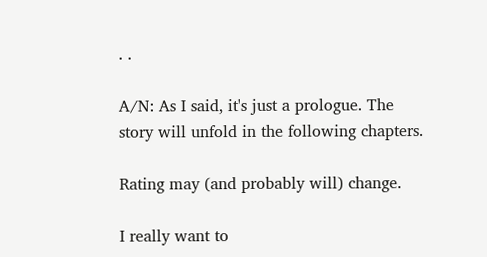. .

A/N: As I said, it's just a prologue. The story will unfold in the following chapters.

Rating may (and probably will) change.

I really want to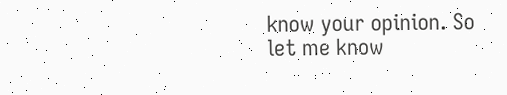know your opinion. So let me know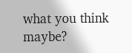what you think maybe?